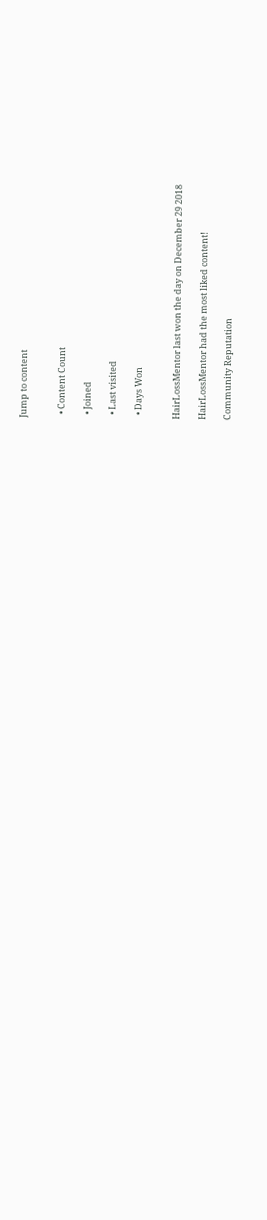Jump to content


  • Content Count

  • Joined

  • Last visited

  • Days Won


HairLossMentor last won the day on December 29 2018

HairLossMentor had the most liked content!

Community Reputation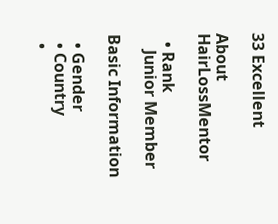33 Excellent

About HairLossMentor

  • Rank
    Junior Member

Basic Information

  • Gender
  • Country
  •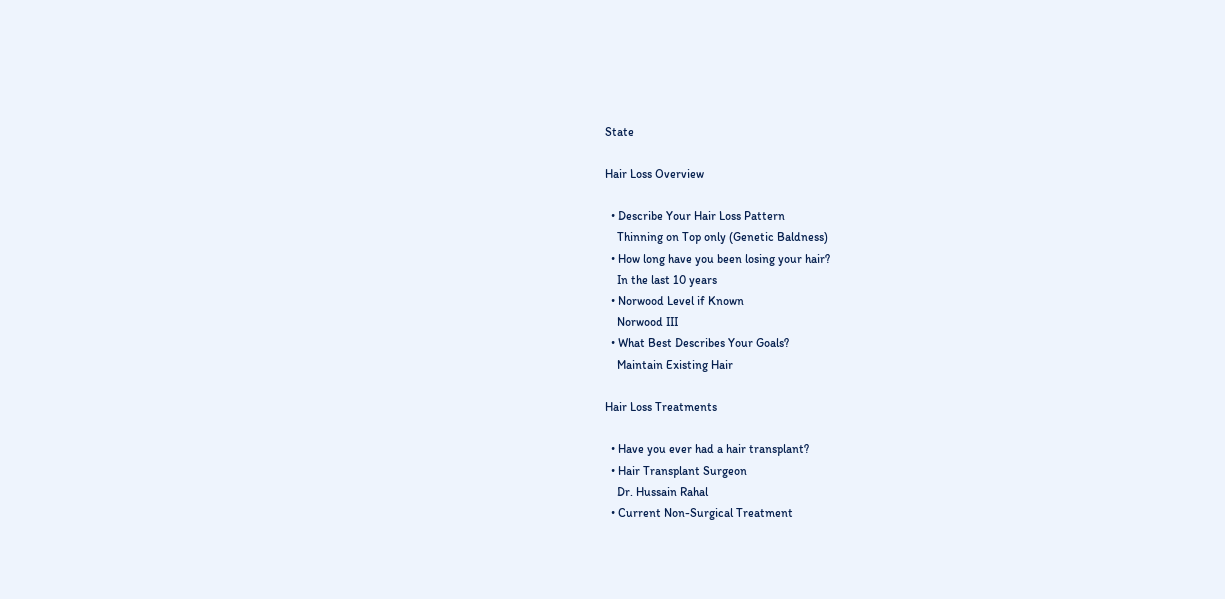State

Hair Loss Overview

  • Describe Your Hair Loss Pattern
    Thinning on Top only (Genetic Baldness)
  • How long have you been losing your hair?
    In the last 10 years
  • Norwood Level if Known
    Norwood III
  • What Best Describes Your Goals?
    Maintain Existing Hair

Hair Loss Treatments

  • Have you ever had a hair transplant?
  • Hair Transplant Surgeon
    Dr. Hussain Rahal
  • Current Non-Surgical Treatment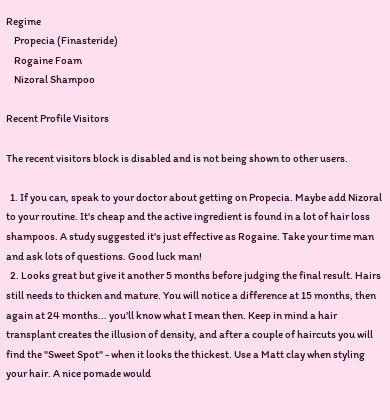Regime
    Propecia (Finasteride)
    Rogaine Foam
    Nizoral Shampoo

Recent Profile Visitors

The recent visitors block is disabled and is not being shown to other users.

  1. If you can, speak to your doctor about getting on Propecia. Maybe add Nizoral to your routine. It's cheap and the active ingredient is found in a lot of hair loss shampoos. A study suggested it's just effective as Rogaine. Take your time man and ask lots of questions. Good luck man!
  2. Looks great but give it another 5 months before judging the final result. Hairs still needs to thicken and mature. You will notice a difference at 15 months, then again at 24 months... you'll know what I mean then. Keep in mind a hair transplant creates the illusion of density, and after a couple of haircuts you will find the "Sweet Spot" - when it looks the thickest. Use a Matt clay when styling your hair. A nice pomade would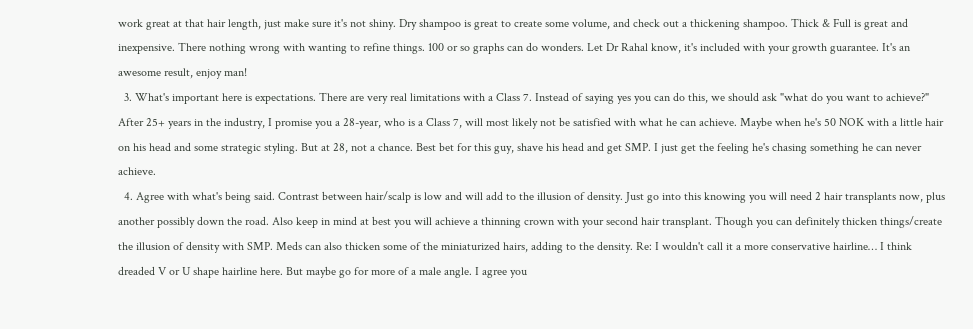work great at that hair length, just make sure it's not shiny. Dry shampoo is great to create some volume, and check out a thickening shampoo. Thick & Full is great and inexpensive. There nothing wrong with wanting to refine things. 100 or so graphs can do wonders. Let Dr Rahal know, it's included with your growth guarantee. It's an awesome result, enjoy man!
  3. What's important here is expectations. There are very real limitations with a Class 7. Instead of saying yes you can do this, we should ask "what do you want to achieve?" After 25+ years in the industry, I promise you a 28-year, who is a Class 7, will most likely not be satisfied with what he can achieve. Maybe when he's 50 NOK with a little hair on his head and some strategic styling. But at 28, not a chance. Best bet for this guy, shave his head and get SMP. I just get the feeling he's chasing something he can never achieve.
  4. Agree with what's being said. Contrast between hair/scalp is low and will add to the illusion of density. Just go into this knowing you will need 2 hair transplants now, plus another possibly down the road. Also keep in mind at best you will achieve a thinning crown with your second hair transplant. Though you can definitely thicken things/create the illusion of density with SMP. Meds can also thicken some of the miniaturized hairs, adding to the density. Re: I wouldn't call it a more conservative hairline… I think dreaded V or U shape hairline here. But maybe go for more of a male angle. I agree you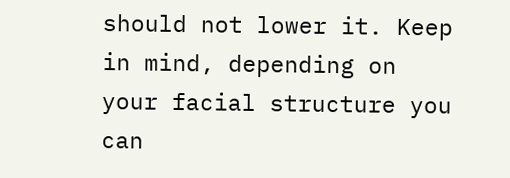should not lower it. Keep in mind, depending on your facial structure you can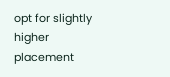opt for slightly higher placement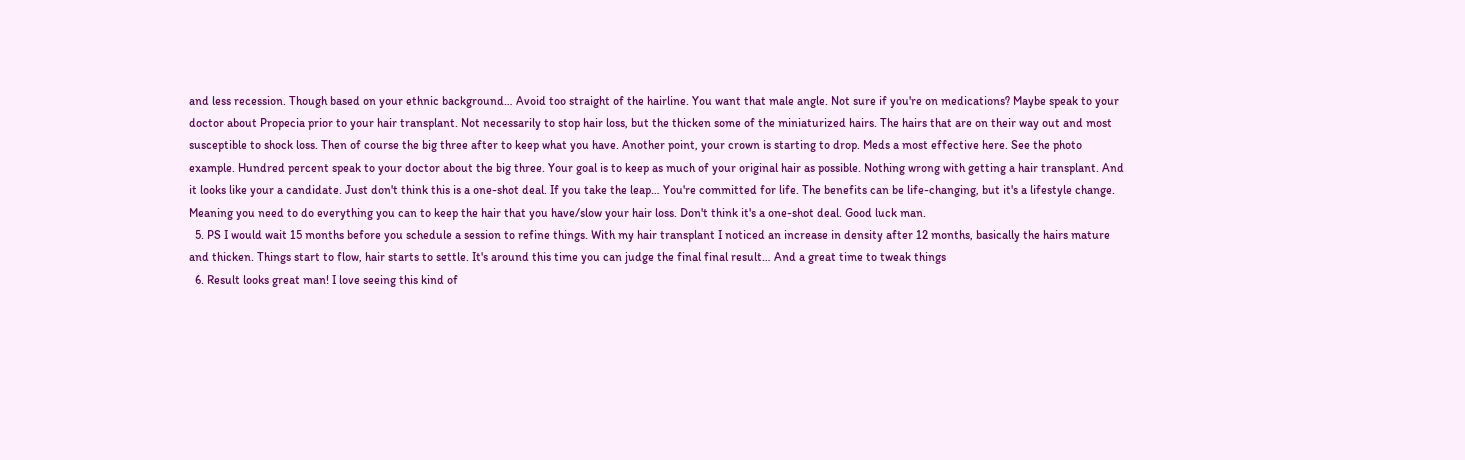and less recession. Though based on your ethnic background… Avoid too straight of the hairline. You want that male angle. Not sure if you're on medications? Maybe speak to your doctor about Propecia prior to your hair transplant. Not necessarily to stop hair loss, but the thicken some of the miniaturized hairs. The hairs that are on their way out and most susceptible to shock loss. Then of course the big three after to keep what you have. Another point, your crown is starting to drop. Meds a most effective here. See the photo example. Hundred percent speak to your doctor about the big three. Your goal is to keep as much of your original hair as possible. Nothing wrong with getting a hair transplant. And it looks like your a candidate. Just don't think this is a one-shot deal. If you take the leap… You're committed for life. The benefits can be life-changing, but it's a lifestyle change. Meaning you need to do everything you can to keep the hair that you have/slow your hair loss. Don't think it's a one-shot deal. Good luck man.
  5. PS I would wait 15 months before you schedule a session to refine things. With my hair transplant I noticed an increase in density after 12 months, basically the hairs mature and thicken. Things start to flow, hair starts to settle. It's around this time you can judge the final final result… And a great time to tweak things
  6. Result looks great man! I love seeing this kind of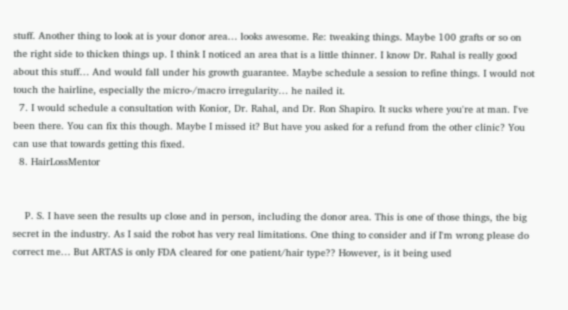stuff. Another thing to look at is your donor area… looks awesome. Re: tweaking things. Maybe 100 grafts or so on the right side to thicken things up. I think I noticed an area that is a little thinner. I know Dr. Rahal is really good about this stuff… And would fall under his growth guarantee. Maybe schedule a session to refine things. I would not touch the hairline, especially the micro-/macro irregularity… he nailed it.
  7. I would schedule a consultation with Konior, Dr. Rahal, and Dr. Ron Shapiro. It sucks where you're at man. I've been there. You can fix this though. Maybe I missed it? But have you asked for a refund from the other clinic? You can use that towards getting this fixed.
  8. HairLossMentor


    P. S. I have seen the results up close and in person, including the donor area. This is one of those things, the big secret in the industry. As I said the robot has very real limitations. One thing to consider and if I'm wrong please do correct me… But ARTAS is only FDA cleared for one patient/hair type?? However, is it being used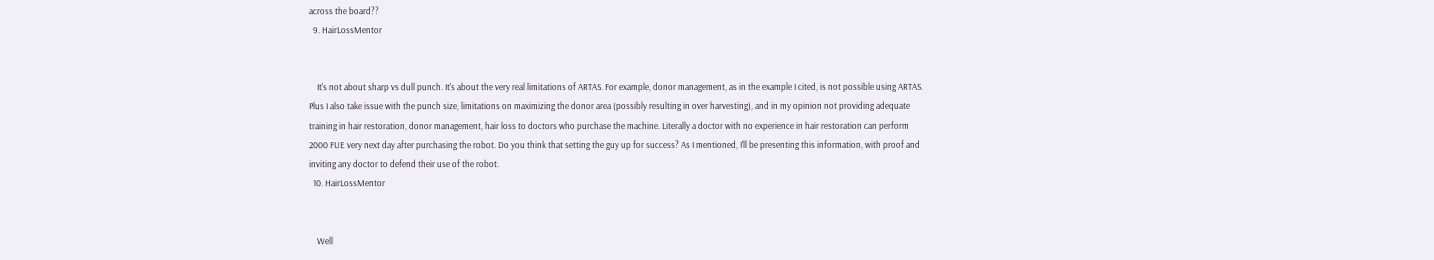across the board??
  9. HairLossMentor


    It's not about sharp vs dull punch. It's about the very real limitations of ARTAS. For example, donor management, as in the example I cited, is not possible using ARTAS. Plus I also take issue with the punch size, limitations on maximizing the donor area (possibly resulting in over harvesting), and in my opinion not providing adequate training in hair restoration, donor management, hair loss to doctors who purchase the machine. Literally a doctor with no experience in hair restoration can perform 2000 FUE very next day after purchasing the robot. Do you think that setting the guy up for success? As I mentioned, I'll be presenting this information, with proof and inviting any doctor to defend their use of the robot.
  10. HairLossMentor


    Well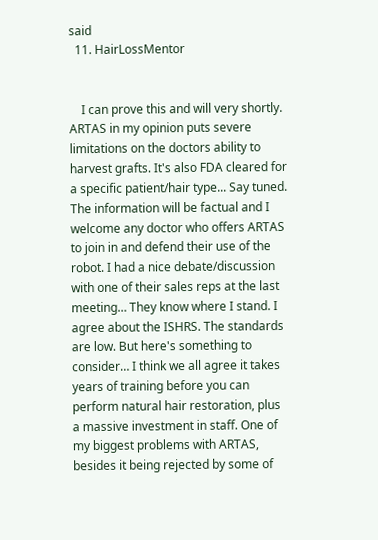said
  11. HairLossMentor


    I can prove this and will very shortly. ARTAS in my opinion puts severe limitations on the doctors ability to harvest grafts. It's also FDA cleared for a specific patient/hair type... Say tuned. The information will be factual and I welcome any doctor who offers ARTAS to join in and defend their use of the robot. I had a nice debate/discussion with one of their sales reps at the last meeting… They know where I stand. I agree about the ISHRS. The standards are low. But here's something to consider… I think we all agree it takes years of training before you can perform natural hair restoration, plus a massive investment in staff. One of my biggest problems with ARTAS, besides it being rejected by some of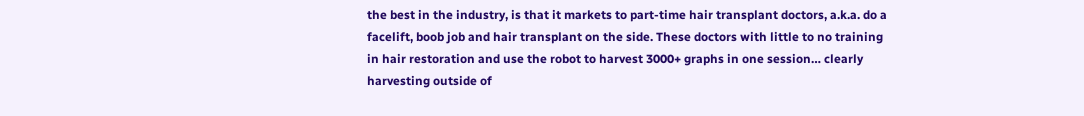the best in the industry, is that it markets to part-time hair transplant doctors, a.k.a. do a facelift, boob job and hair transplant on the side. These doctors with little to no training in hair restoration and use the robot to harvest 3000+ graphs in one session… clearly harvesting outside of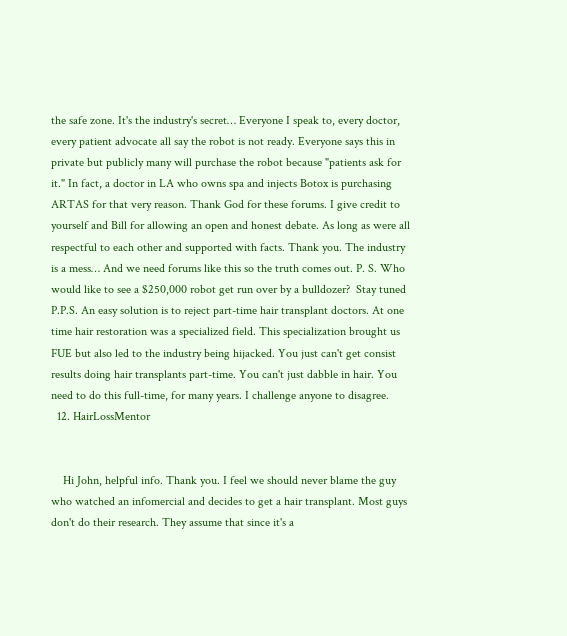the safe zone. It's the industry's secret… Everyone I speak to, every doctor, every patient advocate all say the robot is not ready. Everyone says this in private but publicly many will purchase the robot because "patients ask for it." In fact, a doctor in LA who owns spa and injects Botox is purchasing ARTAS for that very reason. Thank God for these forums. I give credit to yourself and Bill for allowing an open and honest debate. As long as were all respectful to each other and supported with facts. Thank you. The industry is a mess… And we need forums like this so the truth comes out. P. S. Who would like to see a $250,000 robot get run over by a bulldozer?  Stay tuned P.P.S. An easy solution is to reject part-time hair transplant doctors. At one time hair restoration was a specialized field. This specialization brought us FUE but also led to the industry being hijacked. You just can't get consist results doing hair transplants part-time. You can't just dabble in hair. You need to do this full-time, for many years. I challenge anyone to disagree.
  12. HairLossMentor


    Hi John, helpful info. Thank you. I feel we should never blame the guy who watched an infomercial and decides to get a hair transplant. Most guys don't do their research. They assume that since it's a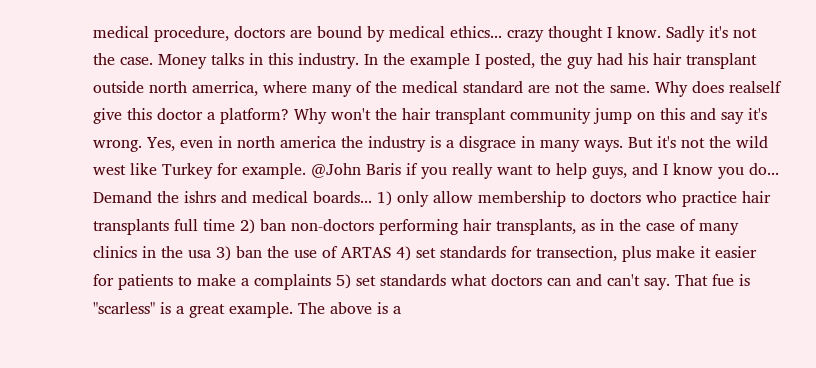medical procedure, doctors are bound by medical ethics... crazy thought I know. Sadly it's not the case. Money talks in this industry. In the example I posted, the guy had his hair transplant outside north amerrica, where many of the medical standard are not the same. Why does realself give this doctor a platform? Why won't the hair transplant community jump on this and say it's wrong. Yes, even in north america the industry is a disgrace in many ways. But it's not the wild west like Turkey for example. @John Baris if you really want to help guys, and I know you do... Demand the ishrs and medical boards... 1) only allow membership to doctors who practice hair transplants full time 2) ban non-doctors performing hair transplants, as in the case of many clinics in the usa 3) ban the use of ARTAS 4) set standards for transection, plus make it easier for patients to make a complaints 5) set standards what doctors can and can't say. That fue is "scarless" is a great example. The above is a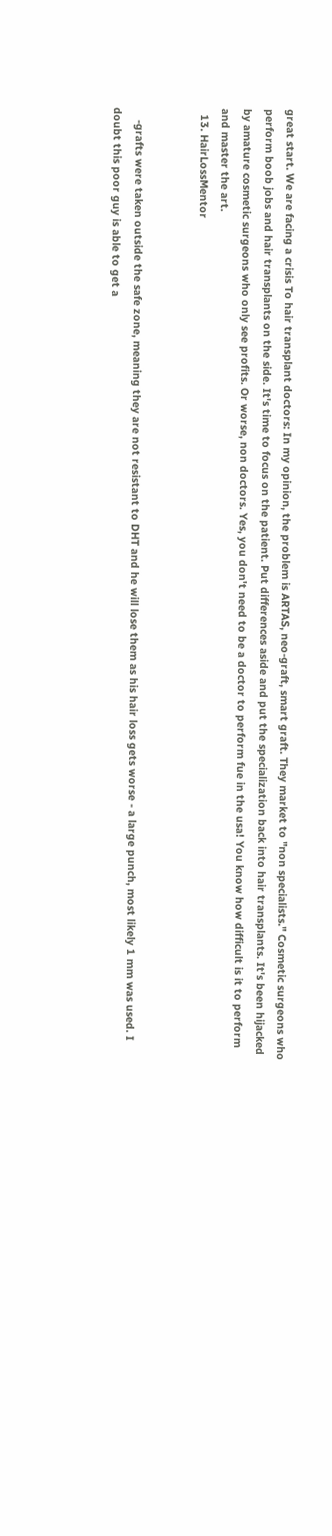great start. We are facing a crisis To hair transplant doctors: In my opinion, the problem is ARTAS, neo-graft, smart graft. They market to "non specialists." Cosmetic surgeons who perform boob jobs and hair transplants on the side. It's time to focus on the patient. Put differences aside and put the specialization back into hair transplants. It's been hijacked by amature cosmetic surgeons who only see profits. Or worse, non doctors. Yes, you don't need to be a doctor to perform fue in the usa! You know how difficult is it to perform and master the art.
  13. HairLossMentor


    -grafts were taken outside the safe zone, meaning they are not resistant to DHT and he will lose them as his hair loss gets worse - a large punch, most likely 1 mm was used. I doubt this poor guy is able to get a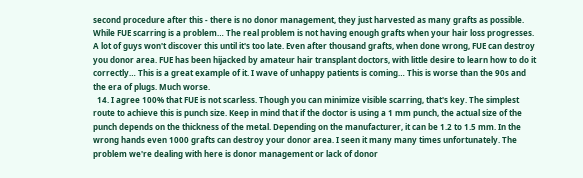second procedure after this - there is no donor management, they just harvested as many grafts as possible. While FUE scarring is a problem… The real problem is not having enough grafts when your hair loss progresses. A lot of guys won't discover this until it's too late. Even after thousand grafts, when done wrong, FUE can destroy you donor area. FUE has been hijacked by amateur hair transplant doctors, with little desire to learn how to do it correctly… This is a great example of it. I wave of unhappy patients is coming… This is worse than the 90s and the era of plugs. Much worse.
  14. I agree 100% that FUE is not scarless. Though you can minimize visible scarring, that's key. The simplest route to achieve this is punch size. Keep in mind that if the doctor is using a 1 mm punch, the actual size of the punch depends on the thickness of the metal. Depending on the manufacturer, it can be 1.2 to 1.5 mm. In the wrong hands even 1000 grafts can destroy your donor area. I seen it many many times unfortunately. The problem we're dealing with here is donor management or lack of donor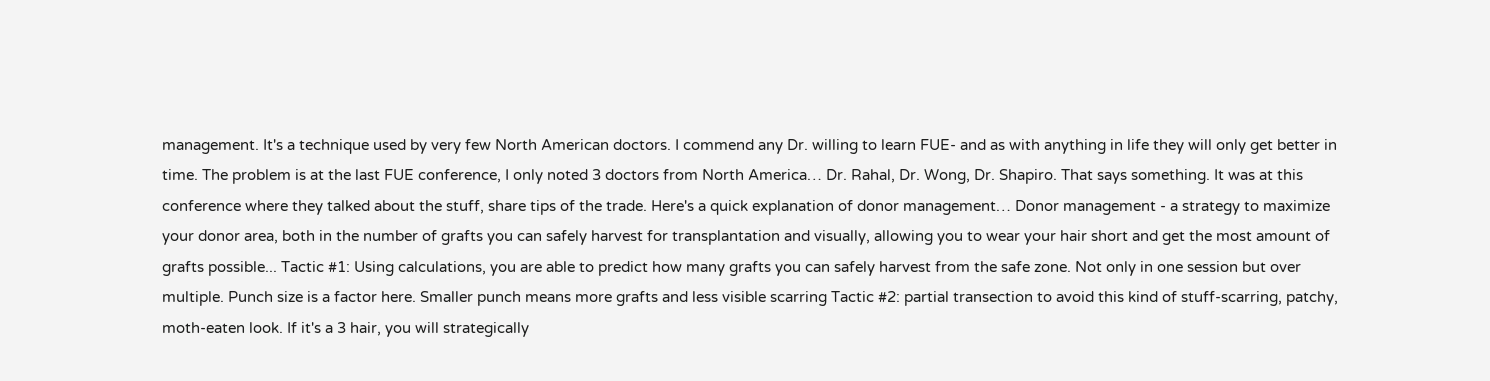management. It's a technique used by very few North American doctors. I commend any Dr. willing to learn FUE- and as with anything in life they will only get better in time. The problem is at the last FUE conference, I only noted 3 doctors from North America… Dr. Rahal, Dr. Wong, Dr. Shapiro. That says something. It was at this conference where they talked about the stuff, share tips of the trade. Here's a quick explanation of donor management… Donor management - a strategy to maximize your donor area, both in the number of grafts you can safely harvest for transplantation and visually, allowing you to wear your hair short and get the most amount of grafts possible... Tactic #1: Using calculations, you are able to predict how many grafts you can safely harvest from the safe zone. Not only in one session but over multiple. Punch size is a factor here. Smaller punch means more grafts and less visible scarring Tactic #2: partial transection to avoid this kind of stuff-scarring, patchy, moth-eaten look. If it's a 3 hair, you will strategically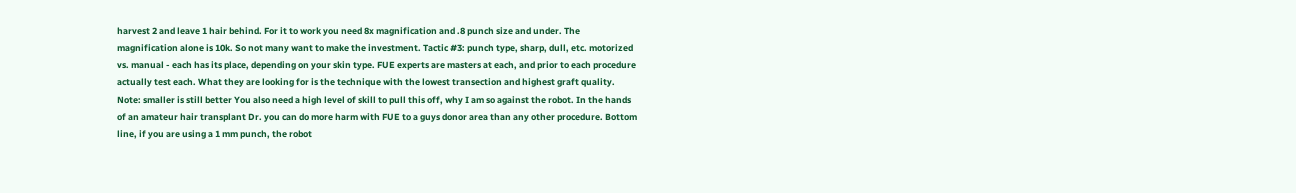harvest 2 and leave 1 hair behind. For it to work you need 8x magnification and .8 punch size and under. The magnification alone is 10k. So not many want to make the investment. Tactic #3: punch type, sharp, dull, etc. motorized vs. manual - each has its place, depending on your skin type. FUE experts are masters at each, and prior to each procedure actually test each. What they are looking for is the technique with the lowest transection and highest graft quality. Note: smaller is still better You also need a high level of skill to pull this off, why I am so against the robot. In the hands of an amateur hair transplant Dr. you can do more harm with FUE to a guys donor area than any other procedure. Bottom line, if you are using a 1 mm punch, the robot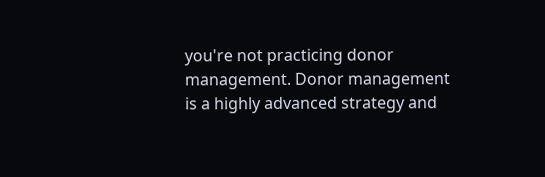you're not practicing donor management. Donor management is a highly advanced strategy and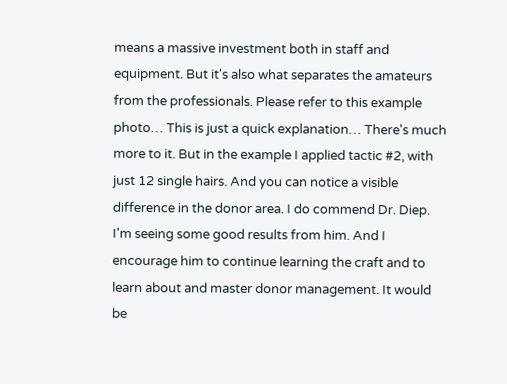means a massive investment both in staff and equipment. But it's also what separates the amateurs from the professionals. Please refer to this example photo… This is just a quick explanation… There's much more to it. But in the example I applied tactic #2, with just 12 single hairs. And you can notice a visible difference in the donor area. I do commend Dr. Diep. I'm seeing some good results from him. And I encourage him to continue learning the craft and to learn about and master donor management. It would be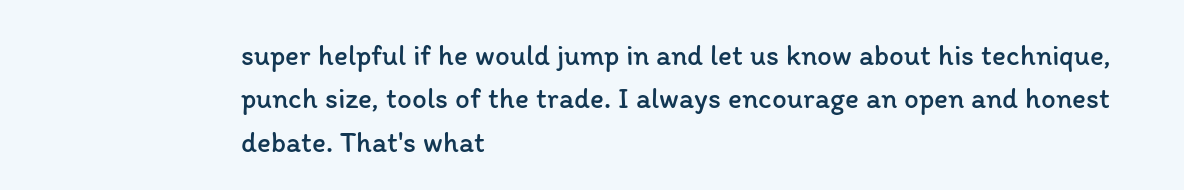super helpful if he would jump in and let us know about his technique, punch size, tools of the trade. I always encourage an open and honest debate. That's what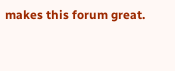makes this forum great.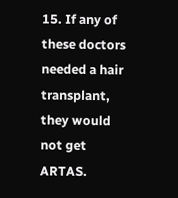15. If any of these doctors needed a hair transplant, they would not get ARTAS.